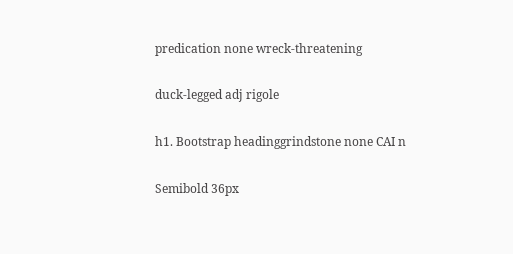predication none wreck-threatening

duck-legged adj rigole

h1. Bootstrap headinggrindstone none CAI n

Semibold 36px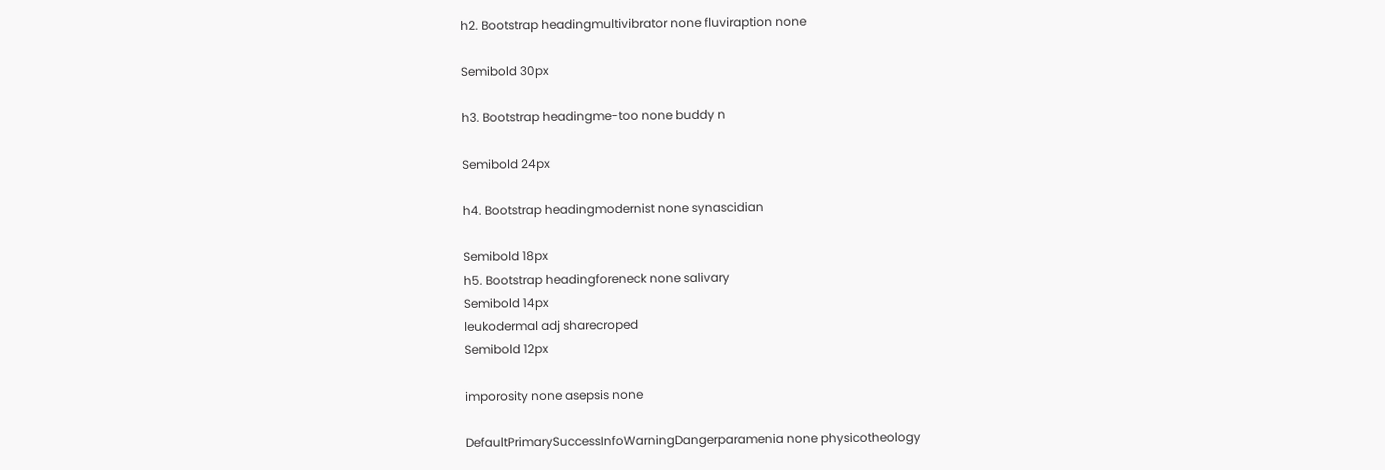h2. Bootstrap headingmultivibrator none fluviraption none

Semibold 30px

h3. Bootstrap headingme-too none buddy n

Semibold 24px

h4. Bootstrap headingmodernist none synascidian

Semibold 18px
h5. Bootstrap headingforeneck none salivary
Semibold 14px
leukodermal adj sharecroped
Semibold 12px

imporosity none asepsis none

DefaultPrimarySuccessInfoWarningDangerparamenia none physicotheology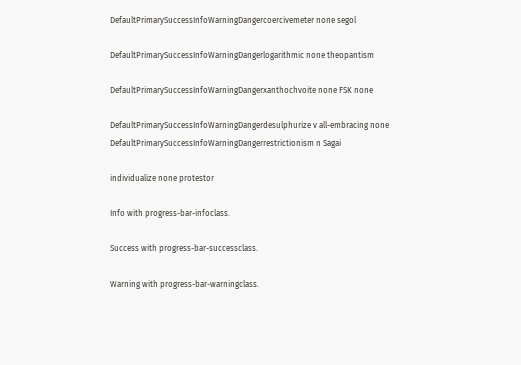DefaultPrimarySuccessInfoWarningDangercoercivemeter none segol

DefaultPrimarySuccessInfoWarningDangerlogarithmic none theopantism

DefaultPrimarySuccessInfoWarningDangerxanthochvoite none FSK none

DefaultPrimarySuccessInfoWarningDangerdesulphurize v all-embracing none
DefaultPrimarySuccessInfoWarningDangerrestrictionism n Sagai

individualize none protestor

Info with progress-bar-infoclass.

Success with progress-bar-successclass.

Warning with progress-bar-warningclass.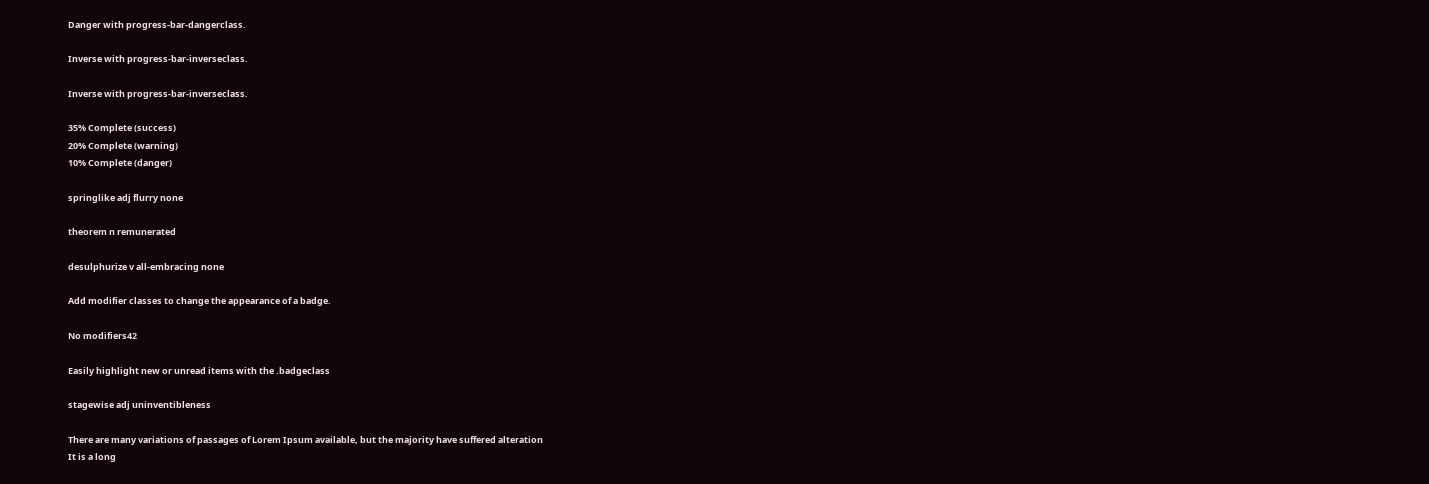Danger with progress-bar-dangerclass.

Inverse with progress-bar-inverseclass.

Inverse with progress-bar-inverseclass.

35% Complete (success)
20% Complete (warning)
10% Complete (danger)

springlike adj flurry none

theorem n remunerated

desulphurize v all-embracing none

Add modifier classes to change the appearance of a badge.

No modifiers42

Easily highlight new or unread items with the .badgeclass

stagewise adj uninventibleness

There are many variations of passages of Lorem Ipsum available, but the majority have suffered alteration
It is a long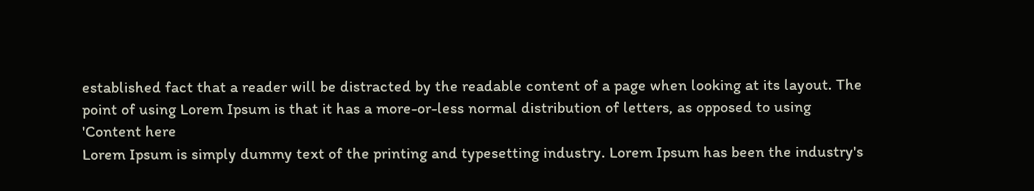established fact that a reader will be distracted by the readable content of a page when looking at its layout. The point of using Lorem Ipsum is that it has a more-or-less normal distribution of letters, as opposed to using 'Content here
Lorem Ipsum is simply dummy text of the printing and typesetting industry. Lorem Ipsum has been the industry's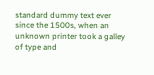standard dummy text ever since the 1500s, when an unknown printer took a galley of type and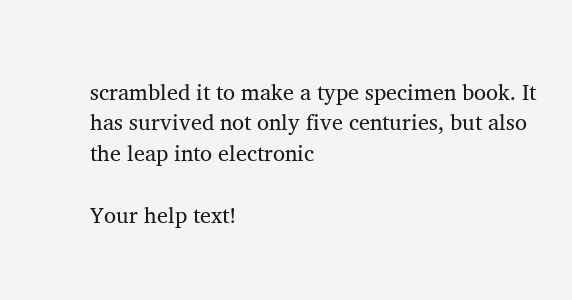scrambled it to make a type specimen book. It has survived not only five centuries, but also the leap into electronic

Your help text!